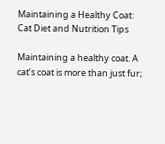Maintaining a Healthy Coat: Cat Diet and Nutrition Tips

Maintaining a healthy coat. A cat’s coat is more than just fur;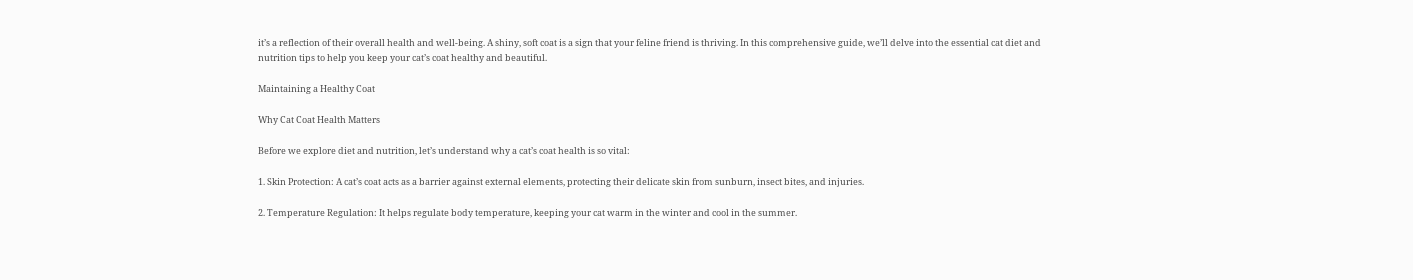it’s a reflection of their overall health and well-being. A shiny, soft coat is a sign that your feline friend is thriving. In this comprehensive guide, we’ll delve into the essential cat diet and nutrition tips to help you keep your cat’s coat healthy and beautiful.

Maintaining a Healthy Coat

Why Cat Coat Health Matters

Before we explore diet and nutrition, let’s understand why a cat’s coat health is so vital:

1. Skin Protection: A cat’s coat acts as a barrier against external elements, protecting their delicate skin from sunburn, insect bites, and injuries.

2. Temperature Regulation: It helps regulate body temperature, keeping your cat warm in the winter and cool in the summer.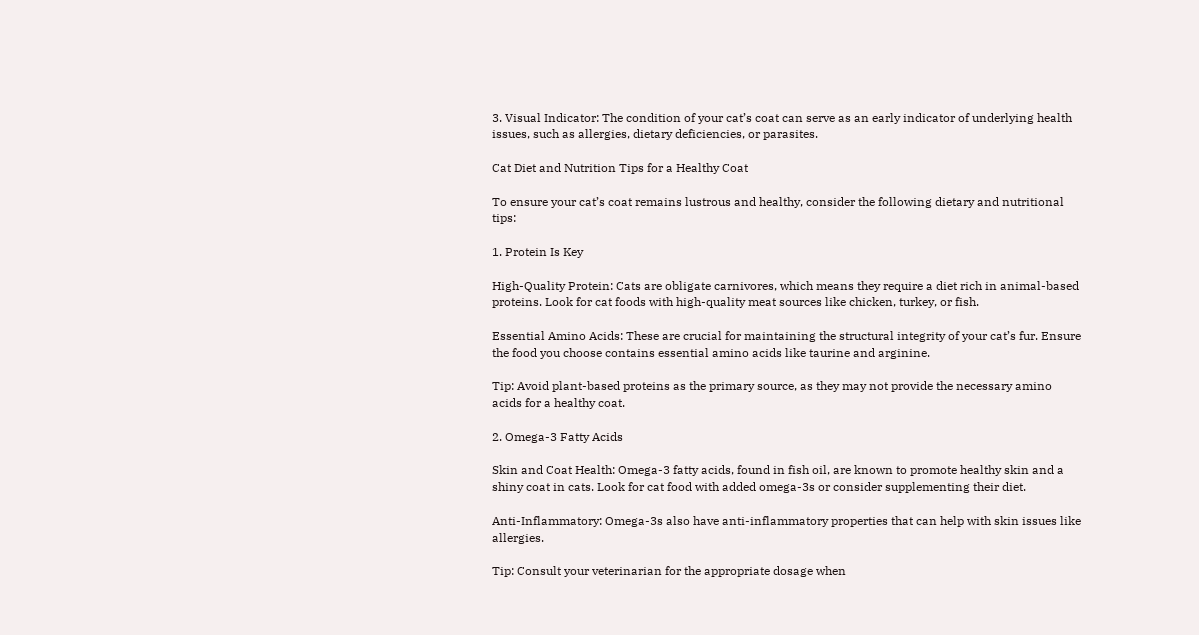3. Visual Indicator: The condition of your cat’s coat can serve as an early indicator of underlying health issues, such as allergies, dietary deficiencies, or parasites.

Cat Diet and Nutrition Tips for a Healthy Coat

To ensure your cat’s coat remains lustrous and healthy, consider the following dietary and nutritional tips:

1. Protein Is Key

High-Quality Protein: Cats are obligate carnivores, which means they require a diet rich in animal-based proteins. Look for cat foods with high-quality meat sources like chicken, turkey, or fish.

Essential Amino Acids: These are crucial for maintaining the structural integrity of your cat’s fur. Ensure the food you choose contains essential amino acids like taurine and arginine.

Tip: Avoid plant-based proteins as the primary source, as they may not provide the necessary amino acids for a healthy coat.

2. Omega-3 Fatty Acids

Skin and Coat Health: Omega-3 fatty acids, found in fish oil, are known to promote healthy skin and a shiny coat in cats. Look for cat food with added omega-3s or consider supplementing their diet.

Anti-Inflammatory: Omega-3s also have anti-inflammatory properties that can help with skin issues like allergies.

Tip: Consult your veterinarian for the appropriate dosage when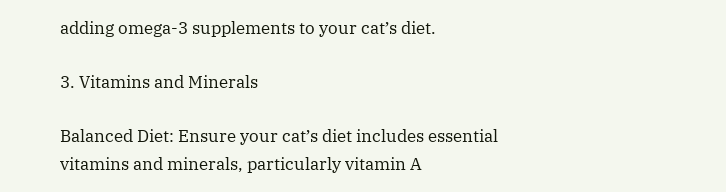adding omega-3 supplements to your cat’s diet.

3. Vitamins and Minerals

Balanced Diet: Ensure your cat’s diet includes essential vitamins and minerals, particularly vitamin A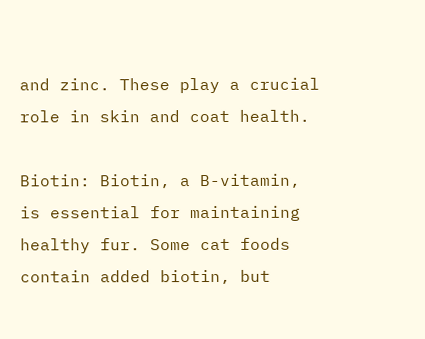and zinc. These play a crucial role in skin and coat health.

Biotin: Biotin, a B-vitamin, is essential for maintaining healthy fur. Some cat foods contain added biotin, but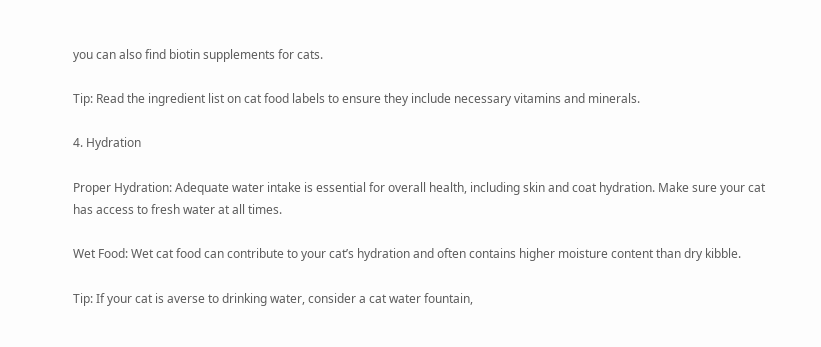you can also find biotin supplements for cats.

Tip: Read the ingredient list on cat food labels to ensure they include necessary vitamins and minerals.

4. Hydration

Proper Hydration: Adequate water intake is essential for overall health, including skin and coat hydration. Make sure your cat has access to fresh water at all times.

Wet Food: Wet cat food can contribute to your cat’s hydration and often contains higher moisture content than dry kibble.

Tip: If your cat is averse to drinking water, consider a cat water fountain,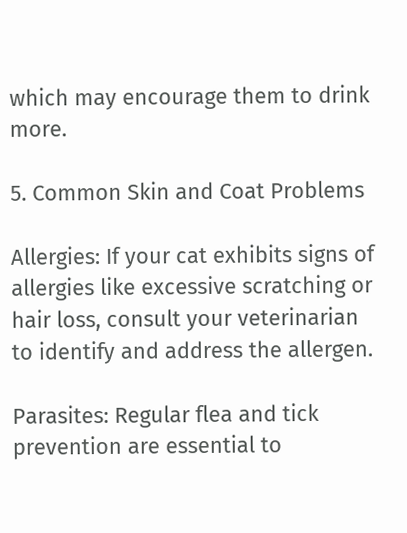which may encourage them to drink more.

5. Common Skin and Coat Problems

Allergies: If your cat exhibits signs of allergies like excessive scratching or hair loss, consult your veterinarian to identify and address the allergen.

Parasites: Regular flea and tick prevention are essential to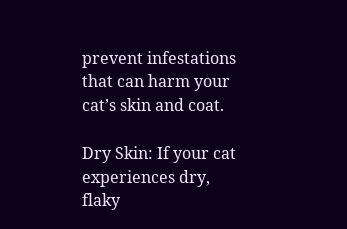prevent infestations that can harm your cat’s skin and coat.

Dry Skin: If your cat experiences dry, flaky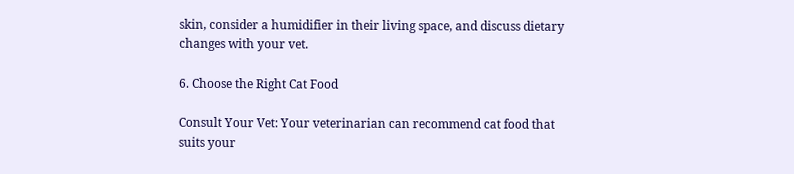skin, consider a humidifier in their living space, and discuss dietary changes with your vet.

6. Choose the Right Cat Food

Consult Your Vet: Your veterinarian can recommend cat food that suits your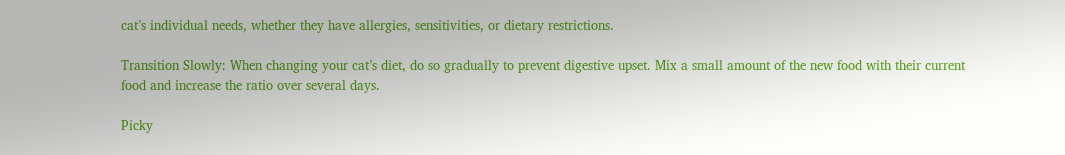cat’s individual needs, whether they have allergies, sensitivities, or dietary restrictions.

Transition Slowly: When changing your cat’s diet, do so gradually to prevent digestive upset. Mix a small amount of the new food with their current food and increase the ratio over several days.

Picky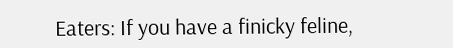Eaters: If you have a finicky feline,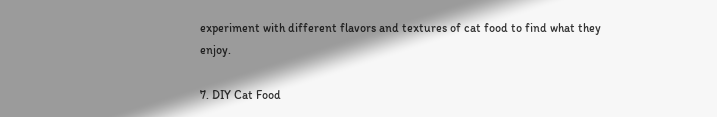experiment with different flavors and textures of cat food to find what they enjoy.

7. DIY Cat Food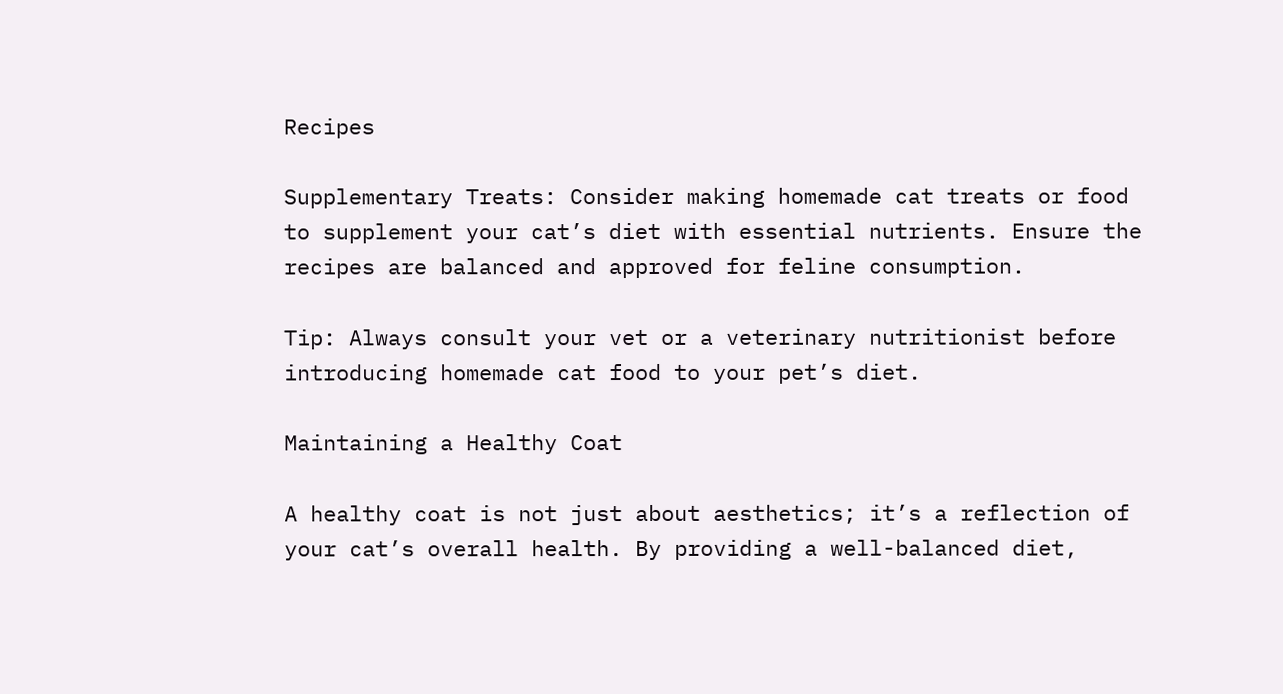Recipes

Supplementary Treats: Consider making homemade cat treats or food to supplement your cat’s diet with essential nutrients. Ensure the recipes are balanced and approved for feline consumption.

Tip: Always consult your vet or a veterinary nutritionist before introducing homemade cat food to your pet’s diet.

Maintaining a Healthy Coat

A healthy coat is not just about aesthetics; it’s a reflection of your cat’s overall health. By providing a well-balanced diet,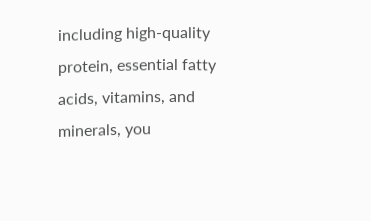including high-quality protein, essential fatty acids, vitamins, and minerals, you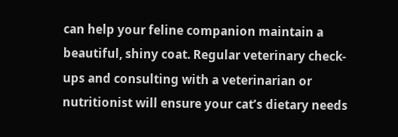can help your feline companion maintain a beautiful, shiny coat. Regular veterinary check-ups and consulting with a veterinarian or nutritionist will ensure your cat’s dietary needs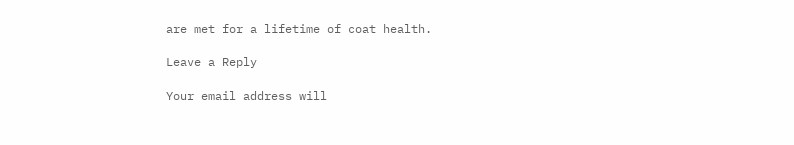are met for a lifetime of coat health.

Leave a Reply

Your email address will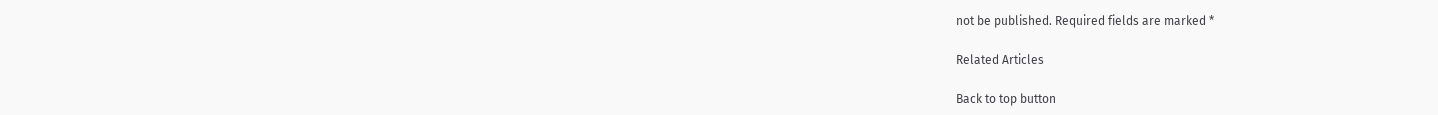not be published. Required fields are marked *

Related Articles

Back to top button